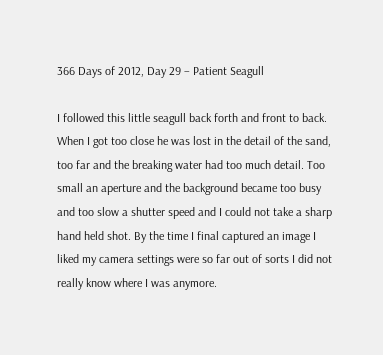366 Days of 2012, Day 29 – Patient Seagull

I followed this little seagull back forth and front to back. When I got too close he was lost in the detail of the sand, too far and the breaking water had too much detail. Too small an aperture and the background became too busy and too slow a shutter speed and I could not take a sharp hand held shot. By the time I final captured an image I liked my camera settings were so far out of sorts I did not really know where I was anymore.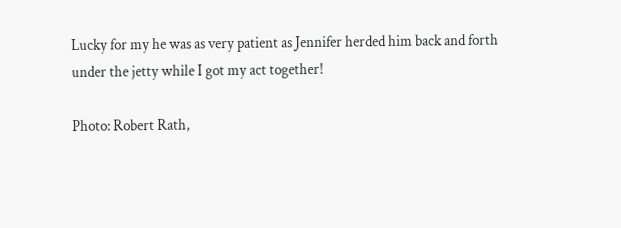Lucky for my he was as very patient as Jennifer herded him back and forth under the jetty while I got my act together!

Photo: Robert Rath,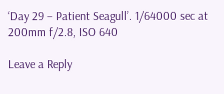‘Day 29 – Patient Seagull’. 1/64000 sec at 200mm f/2.8, ISO 640

Leave a Reply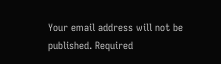Your email address will not be published. Required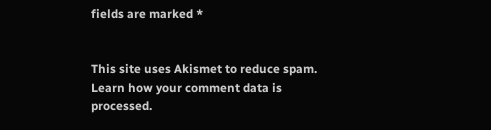fields are marked *


This site uses Akismet to reduce spam. Learn how your comment data is processed.